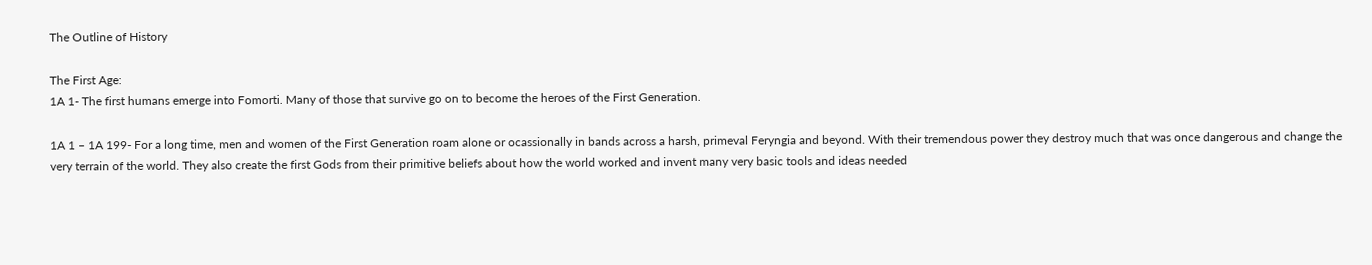The Outline of History

The First Age:
1A 1- The first humans emerge into Fomorti. Many of those that survive go on to become the heroes of the First Generation.

1A 1 – 1A 199- For a long time, men and women of the First Generation roam alone or ocassionally in bands across a harsh, primeval Feryngia and beyond. With their tremendous power they destroy much that was once dangerous and change the very terrain of the world. They also create the first Gods from their primitive beliefs about how the world worked and invent many very basic tools and ideas needed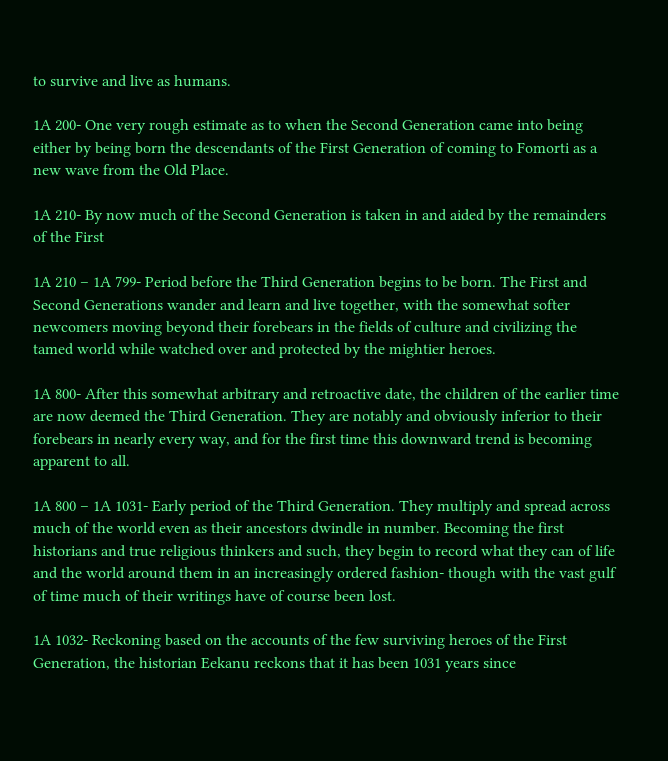to survive and live as humans.

1A 200- One very rough estimate as to when the Second Generation came into being either by being born the descendants of the First Generation of coming to Fomorti as a new wave from the Old Place.

1A 210- By now much of the Second Generation is taken in and aided by the remainders of the First

1A 210 – 1A 799- Period before the Third Generation begins to be born. The First and Second Generations wander and learn and live together, with the somewhat softer newcomers moving beyond their forebears in the fields of culture and civilizing the tamed world while watched over and protected by the mightier heroes.

1A 800- After this somewhat arbitrary and retroactive date, the children of the earlier time are now deemed the Third Generation. They are notably and obviously inferior to their forebears in nearly every way, and for the first time this downward trend is becoming apparent to all.

1A 800 – 1A 1031- Early period of the Third Generation. They multiply and spread across much of the world even as their ancestors dwindle in number. Becoming the first historians and true religious thinkers and such, they begin to record what they can of life and the world around them in an increasingly ordered fashion- though with the vast gulf of time much of their writings have of course been lost.

1A 1032- Reckoning based on the accounts of the few surviving heroes of the First Generation, the historian Eekanu reckons that it has been 1031 years since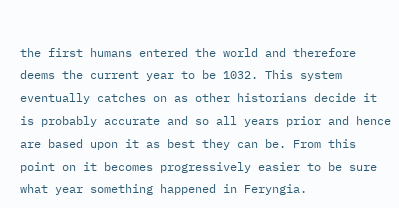the first humans entered the world and therefore deems the current year to be 1032. This system eventually catches on as other historians decide it is probably accurate and so all years prior and hence are based upon it as best they can be. From this point on it becomes progressively easier to be sure what year something happened in Feryngia.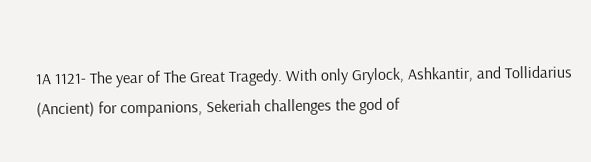1A 1121- The year of The Great Tragedy. With only Grylock, Ashkantir, and Tollidarius (Ancient) for companions, Sekeriah challenges the god of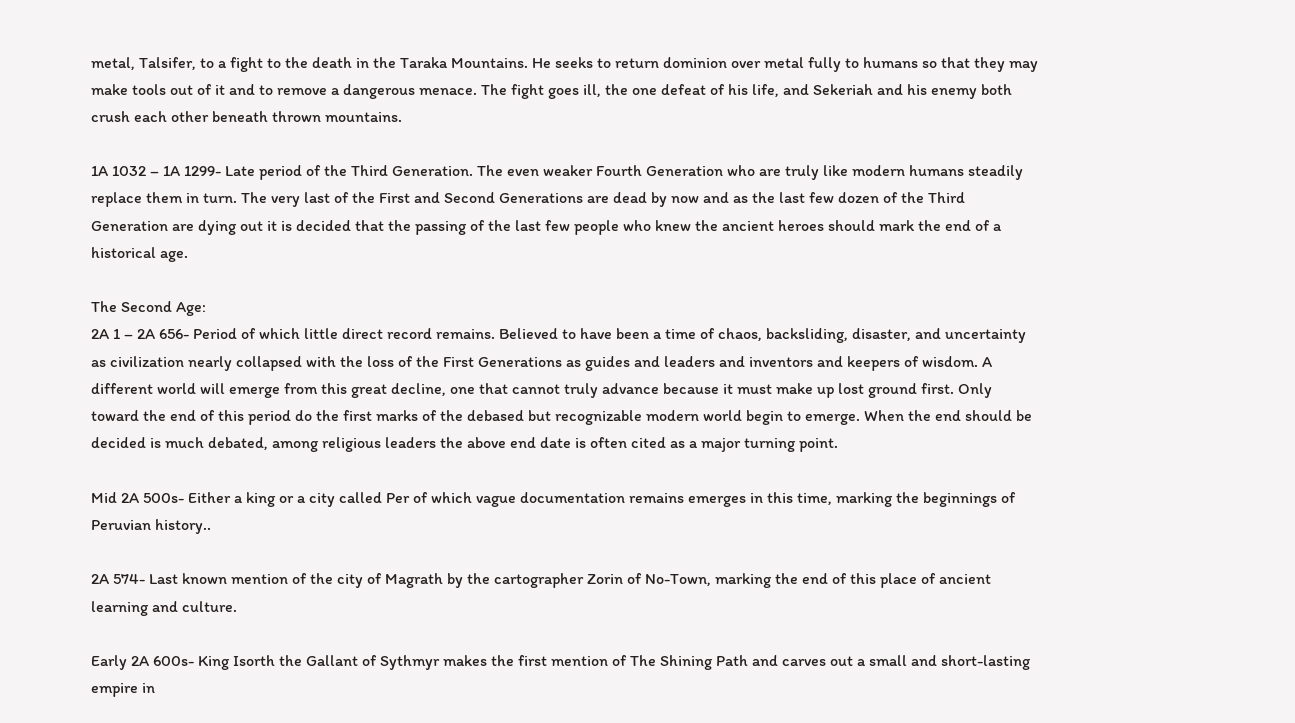metal, Talsifer, to a fight to the death in the Taraka Mountains. He seeks to return dominion over metal fully to humans so that they may make tools out of it and to remove a dangerous menace. The fight goes ill, the one defeat of his life, and Sekeriah and his enemy both crush each other beneath thrown mountains.

1A 1032 – 1A 1299- Late period of the Third Generation. The even weaker Fourth Generation who are truly like modern humans steadily replace them in turn. The very last of the First and Second Generations are dead by now and as the last few dozen of the Third Generation are dying out it is decided that the passing of the last few people who knew the ancient heroes should mark the end of a historical age.

The Second Age:
2A 1 – 2A 656- Period of which little direct record remains. Believed to have been a time of chaos, backsliding, disaster, and uncertainty as civilization nearly collapsed with the loss of the First Generations as guides and leaders and inventors and keepers of wisdom. A different world will emerge from this great decline, one that cannot truly advance because it must make up lost ground first. Only toward the end of this period do the first marks of the debased but recognizable modern world begin to emerge. When the end should be decided is much debated, among religious leaders the above end date is often cited as a major turning point.

Mid 2A 500s- Either a king or a city called Per of which vague documentation remains emerges in this time, marking the beginnings of Peruvian history..

2A 574- Last known mention of the city of Magrath by the cartographer Zorin of No-Town, marking the end of this place of ancient learning and culture.

Early 2A 600s- King Isorth the Gallant of Sythmyr makes the first mention of The Shining Path and carves out a small and short-lasting empire in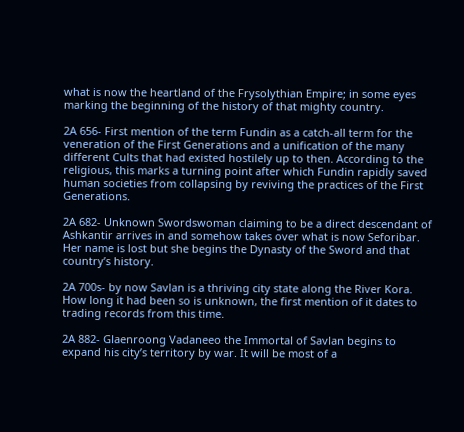what is now the heartland of the Frysolythian Empire; in some eyes marking the beginning of the history of that mighty country.

2A 656- First mention of the term Fundin as a catch-all term for the veneration of the First Generations and a unification of the many different Cults that had existed hostilely up to then. According to the religious, this marks a turning point after which Fundin rapidly saved human societies from collapsing by reviving the practices of the First Generations.

2A 682- Unknown Swordswoman claiming to be a direct descendant of Ashkantir arrives in and somehow takes over what is now Seforibar. Her name is lost but she begins the Dynasty of the Sword and that country’s history.

2A 700s- by now Savlan is a thriving city state along the River Kora. How long it had been so is unknown, the first mention of it dates to trading records from this time.

2A 882- Glaenroong Vadaneeo the Immortal of Savlan begins to expand his city’s territory by war. It will be most of a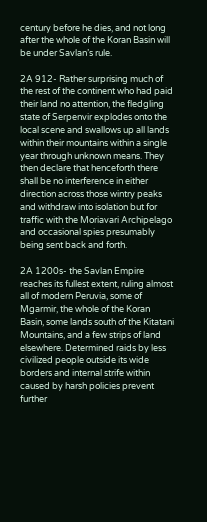century before he dies, and not long after the whole of the Koran Basin will be under Savlan’s rule.

2A 912- Rather surprising much of the rest of the continent who had paid their land no attention, the fledgling state of Serpenvir explodes onto the local scene and swallows up all lands within their mountains within a single year through unknown means. They then declare that henceforth there shall be no interference in either direction across those wintry peaks and withdraw into isolation but for traffic with the Moriavari Archipelago and occasional spies presumably being sent back and forth.

2A 1200s- the Savlan Empire reaches its fullest extent, ruling almost all of modern Peruvia, some of Mgarmir, the whole of the Koran Basin, some lands south of the Kitatani Mountains, and a few strips of land elsewhere. Determined raids by less civilized people outside its wide borders and internal strife within caused by harsh policies prevent further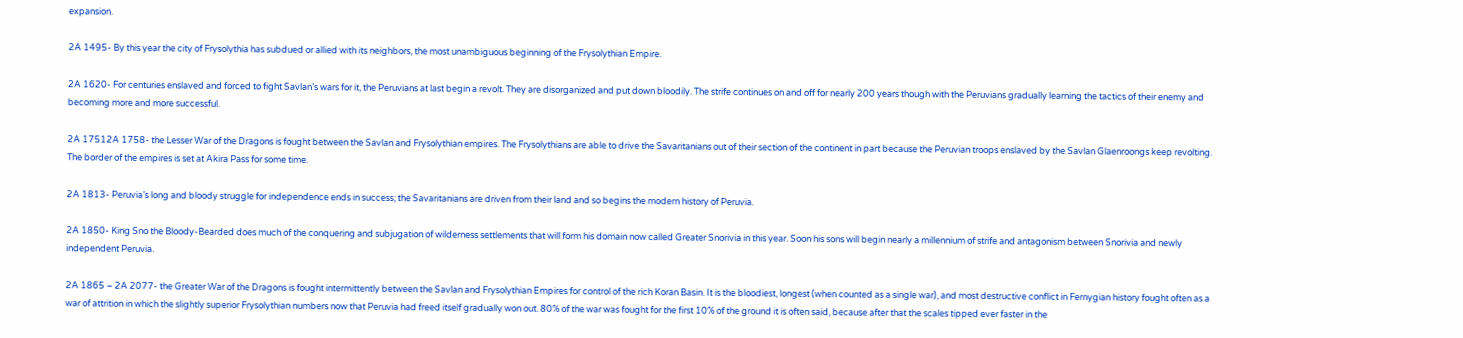expansion.

2A 1495- By this year the city of Frysolythia has subdued or allied with its neighbors, the most unambiguous beginning of the Frysolythian Empire.

2A 1620- For centuries enslaved and forced to fight Savlan’s wars for it, the Peruvians at last begin a revolt. They are disorganized and put down bloodily. The strife continues on and off for nearly 200 years though with the Peruvians gradually learning the tactics of their enemy and becoming more and more successful.

2A 17512A 1758- the Lesser War of the Dragons is fought between the Savlan and Frysolythian empires. The Frysolythians are able to drive the Savaritanians out of their section of the continent in part because the Peruvian troops enslaved by the Savlan Glaenroongs keep revolting. The border of the empires is set at Akira Pass for some time.

2A 1813- Peruvia’s long and bloody struggle for independence ends in success; the Savaritanians are driven from their land and so begins the modern history of Peruvia.

2A 1850- King Sno the Bloody-Bearded does much of the conquering and subjugation of wilderness settlements that will form his domain now called Greater Snorivia in this year. Soon his sons will begin nearly a millennium of strife and antagonism between Snorivia and newly independent Peruvia.

2A 1865 – 2A 2077- the Greater War of the Dragons is fought intermittently between the Savlan and Frysolythian Empires for control of the rich Koran Basin. It is the bloodiest, longest (when counted as a single war), and most destructive conflict in Fernygian history fought often as a war of attrition in which the slightly superior Frysolythian numbers now that Peruvia had freed itself gradually won out. 80% of the war was fought for the first 10% of the ground it is often said, because after that the scales tipped ever faster in the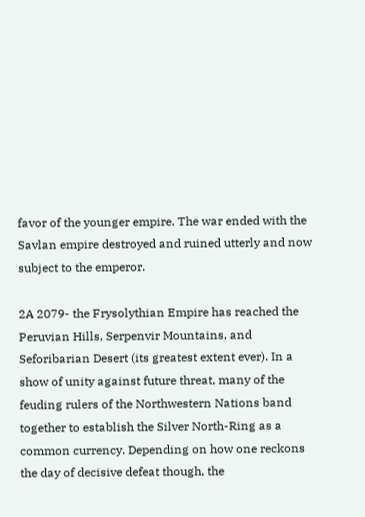favor of the younger empire. The war ended with the Savlan empire destroyed and ruined utterly and now subject to the emperor.

2A 2079- the Frysolythian Empire has reached the Peruvian Hills, Serpenvir Mountains, and Seforibarian Desert (its greatest extent ever). In a show of unity against future threat, many of the feuding rulers of the Northwestern Nations band together to establish the Silver North-Ring as a common currency. Depending on how one reckons the day of decisive defeat though, the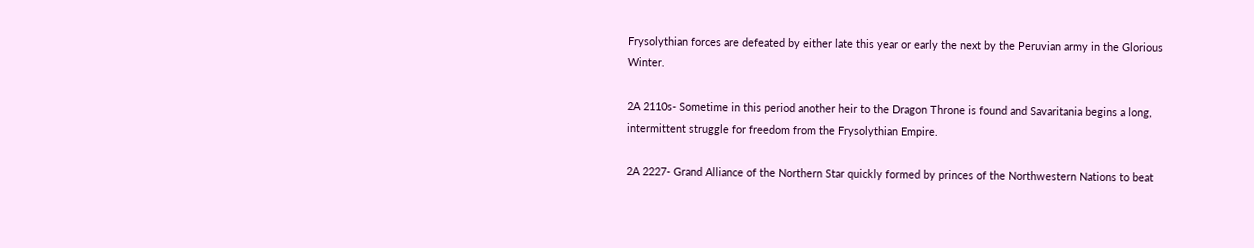Frysolythian forces are defeated by either late this year or early the next by the Peruvian army in the Glorious Winter.

2A 2110s- Sometime in this period another heir to the Dragon Throne is found and Savaritania begins a long, intermittent struggle for freedom from the Frysolythian Empire.

2A 2227- Grand Alliance of the Northern Star quickly formed by princes of the Northwestern Nations to beat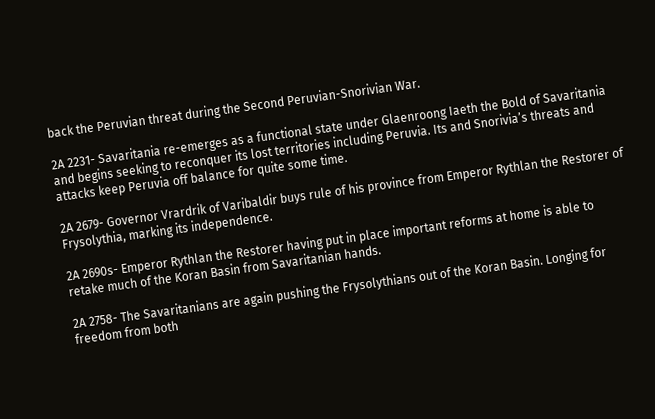back the Peruvian threat during the Second Peruvian-Snorivian War.

2A 2231- Savaritania re-emerges as a functional state under Glaenroong Iaeth the Bold of Savaritania and begins seeking to reconquer its lost territories including Peruvia. Its and Snorivia’s threats and attacks keep Peruvia off balance for quite some time.

2A 2679- Governor Vrardrik of Varibaldir buys rule of his province from Emperor Rythlan the Restorer of Frysolythia, marking its independence.

2A 2690s- Emperor Rythlan the Restorer having put in place important reforms at home is able to retake much of the Koran Basin from Savaritanian hands.

2A 2758- The Savaritanians are again pushing the Frysolythians out of the Koran Basin. Longing for freedom from both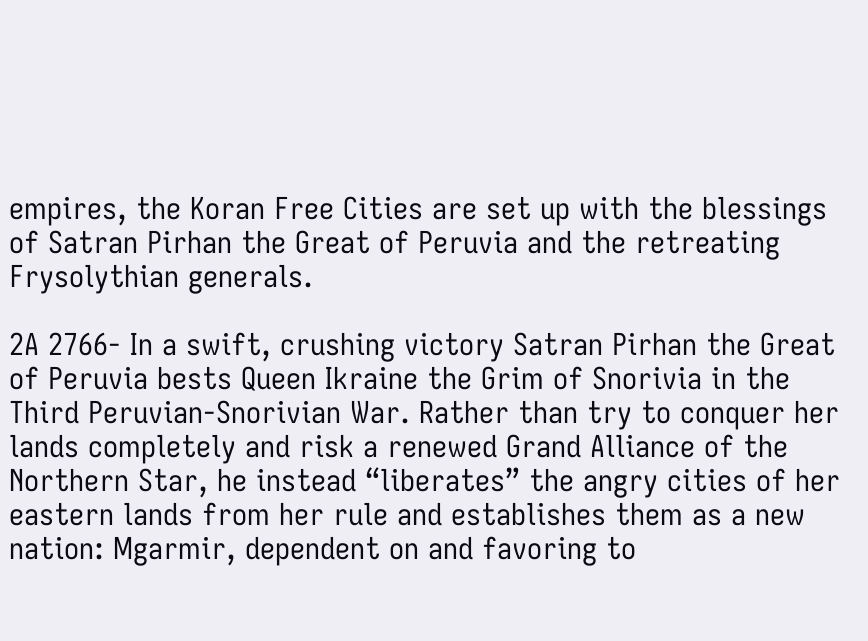empires, the Koran Free Cities are set up with the blessings of Satran Pirhan the Great of Peruvia and the retreating Frysolythian generals.

2A 2766- In a swift, crushing victory Satran Pirhan the Great of Peruvia bests Queen Ikraine the Grim of Snorivia in the Third Peruvian-Snorivian War. Rather than try to conquer her lands completely and risk a renewed Grand Alliance of the Northern Star, he instead “liberates” the angry cities of her eastern lands from her rule and establishes them as a new nation: Mgarmir, dependent on and favoring to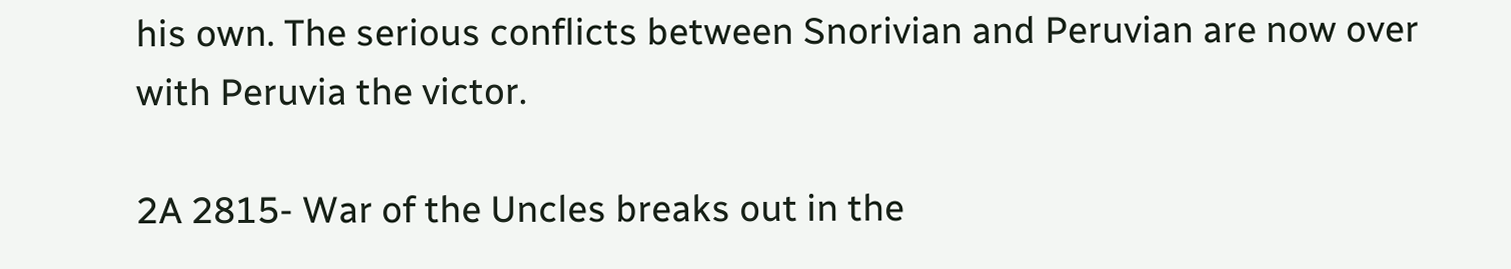his own. The serious conflicts between Snorivian and Peruvian are now over with Peruvia the victor.

2A 2815- War of the Uncles breaks out in the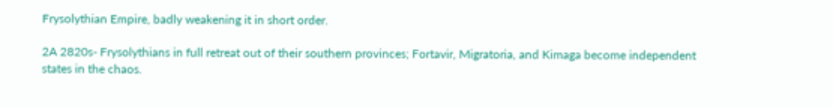Frysolythian Empire, badly weakening it in short order.

2A 2820s- Frysolythians in full retreat out of their southern provinces; Fortavir, Migratoria, and Kimaga become independent states in the chaos.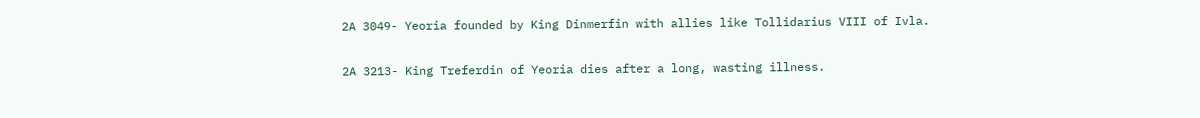2A 3049- Yeoria founded by King Dinmerfin with allies like Tollidarius VIII of Ivla.

2A 3213- King Treferdin of Yeoria dies after a long, wasting illness.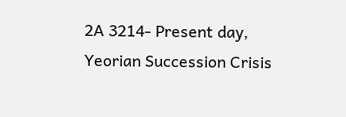2A 3214- Present day, Yeorian Succession Crisis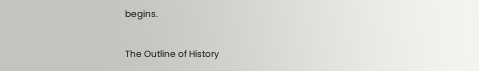begins.

The Outline of History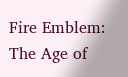Fire Emblem: The Age of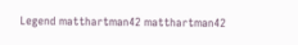Legend matthartman42 matthartman42